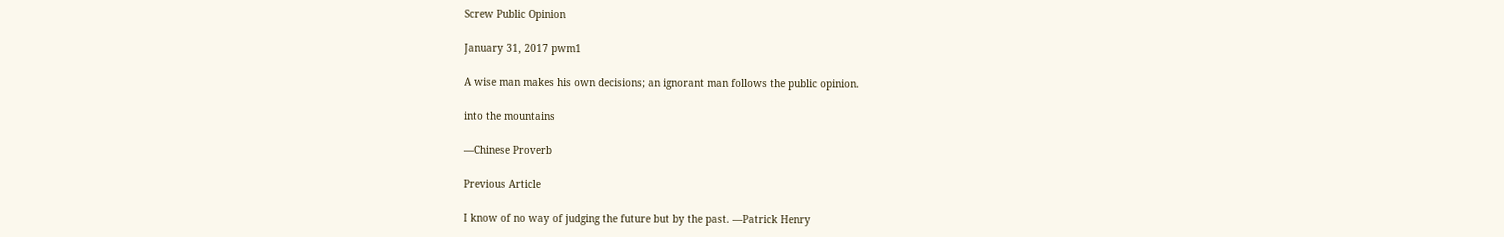Screw Public Opinion

January 31, 2017 pwm1

A wise man makes his own decisions; an ignorant man follows the public opinion.

into the mountains

—Chinese Proverb

Previous Article

I know of no way of judging the future but by the past. —Patrick Henry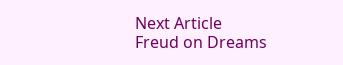Next Article
Freud on Dreams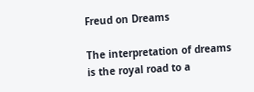Freud on Dreams

The interpretation of dreams is the royal road to a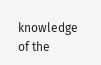knowledge of the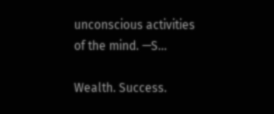unconscious activities of the mind. —S...

Wealth. Success.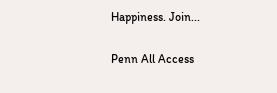Happiness. Join...

Penn All Access